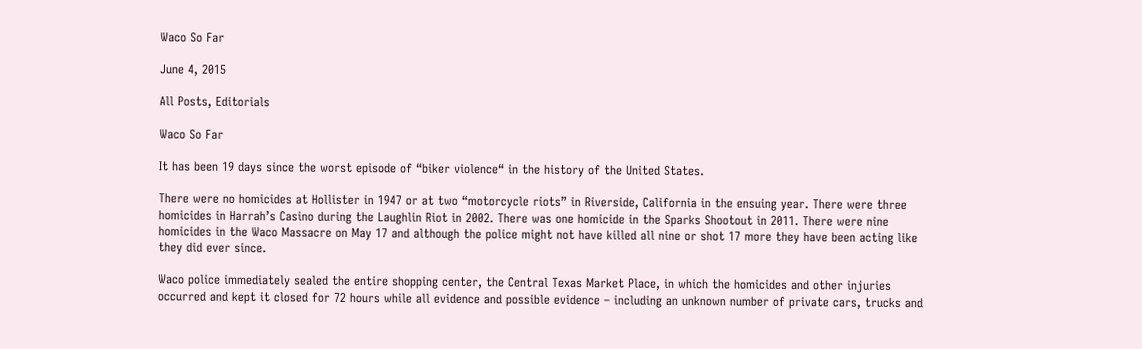Waco So Far

June 4, 2015

All Posts, Editorials

Waco So Far

It has been 19 days since the worst episode of “biker violence“ in the history of the United States.

There were no homicides at Hollister in 1947 or at two “motorcycle riots” in Riverside, California in the ensuing year. There were three homicides in Harrah’s Casino during the Laughlin Riot in 2002. There was one homicide in the Sparks Shootout in 2011. There were nine homicides in the Waco Massacre on May 17 and although the police might not have killed all nine or shot 17 more they have been acting like they did ever since.

Waco police immediately sealed the entire shopping center, the Central Texas Market Place, in which the homicides and other injuries occurred and kept it closed for 72 hours while all evidence and possible evidence – including an unknown number of private cars, trucks and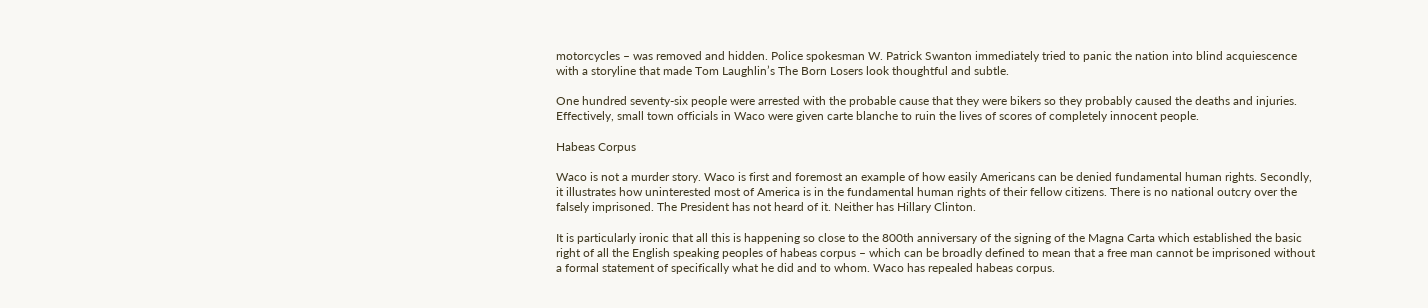motorcycles – was removed and hidden. Police spokesman W. Patrick Swanton immediately tried to panic the nation into blind acquiescence with a storyline that made Tom Laughlin’s The Born Losers look thoughtful and subtle.

One hundred seventy-six people were arrested with the probable cause that they were bikers so they probably caused the deaths and injuries. Effectively, small town officials in Waco were given carte blanche to ruin the lives of scores of completely innocent people.

Habeas Corpus

Waco is not a murder story. Waco is first and foremost an example of how easily Americans can be denied fundamental human rights. Secondly, it illustrates how uninterested most of America is in the fundamental human rights of their fellow citizens. There is no national outcry over the falsely imprisoned. The President has not heard of it. Neither has Hillary Clinton.

It is particularly ironic that all this is happening so close to the 800th anniversary of the signing of the Magna Carta which established the basic right of all the English speaking peoples of habeas corpus – which can be broadly defined to mean that a free man cannot be imprisoned without a formal statement of specifically what he did and to whom. Waco has repealed habeas corpus.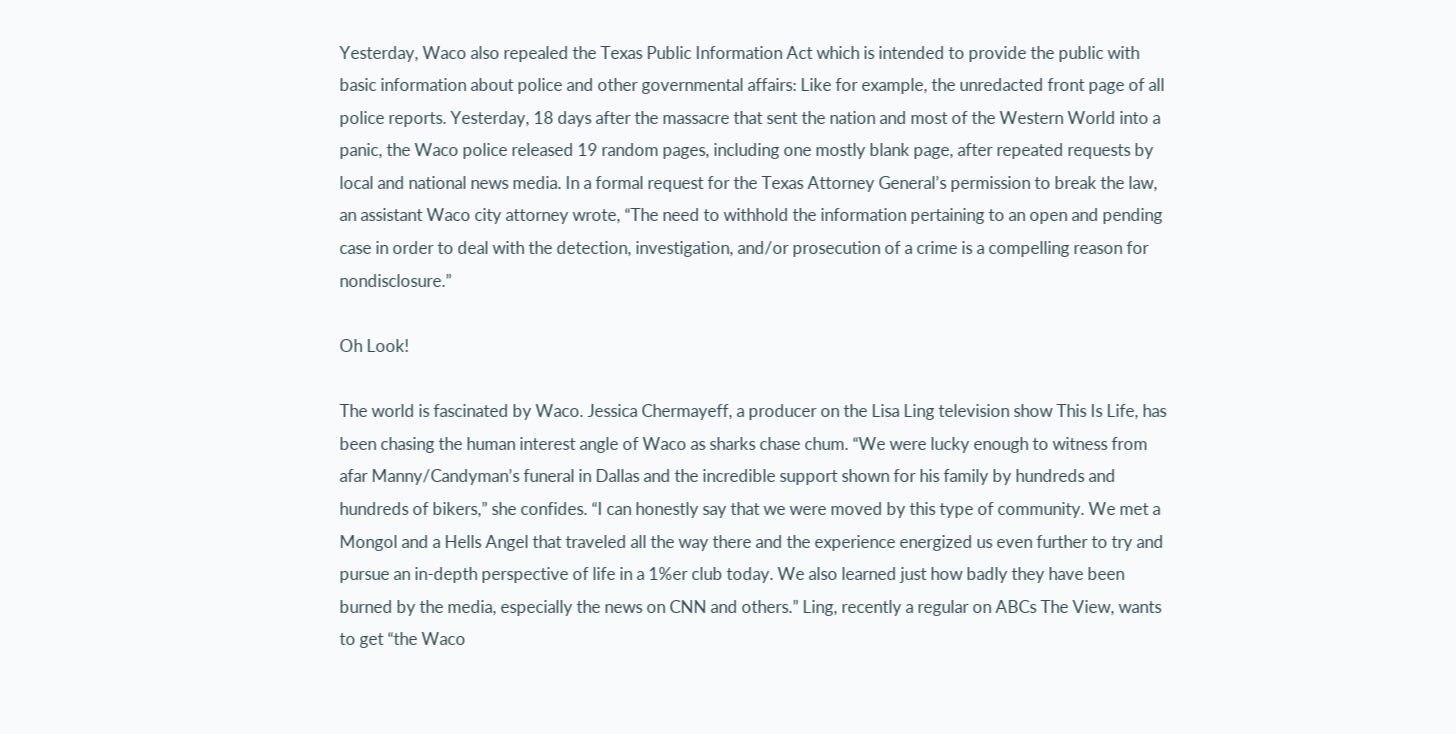Yesterday, Waco also repealed the Texas Public Information Act which is intended to provide the public with basic information about police and other governmental affairs: Like for example, the unredacted front page of all police reports. Yesterday, 18 days after the massacre that sent the nation and most of the Western World into a panic, the Waco police released 19 random pages, including one mostly blank page, after repeated requests by local and national news media. In a formal request for the Texas Attorney General’s permission to break the law, an assistant Waco city attorney wrote, “The need to withhold the information pertaining to an open and pending case in order to deal with the detection, investigation, and/or prosecution of a crime is a compelling reason for nondisclosure.”

Oh Look!

The world is fascinated by Waco. Jessica Chermayeff, a producer on the Lisa Ling television show This Is Life, has been chasing the human interest angle of Waco as sharks chase chum. “We were lucky enough to witness from afar Manny/Candyman’s funeral in Dallas and the incredible support shown for his family by hundreds and hundreds of bikers,” she confides. “I can honestly say that we were moved by this type of community. We met a Mongol and a Hells Angel that traveled all the way there and the experience energized us even further to try and pursue an in-depth perspective of life in a 1%er club today. We also learned just how badly they have been burned by the media, especially the news on CNN and others.” Ling, recently a regular on ABCs The View, wants to get “the Waco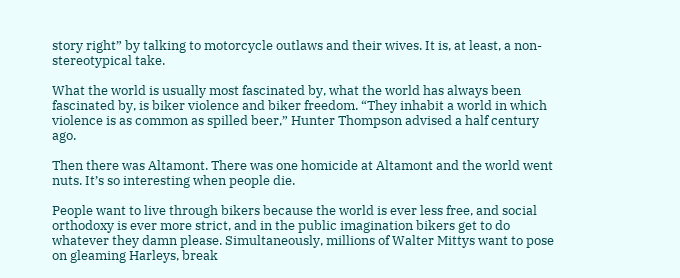story right” by talking to motorcycle outlaws and their wives. It is, at least, a non-stereotypical take.

What the world is usually most fascinated by, what the world has always been fascinated by, is biker violence and biker freedom. “They inhabit a world in which violence is as common as spilled beer,” Hunter Thompson advised a half century ago.

Then there was Altamont. There was one homicide at Altamont and the world went nuts. It’s so interesting when people die.

People want to live through bikers because the world is ever less free, and social orthodoxy is ever more strict, and in the public imagination bikers get to do whatever they damn please. Simultaneously, millions of Walter Mittys want to pose on gleaming Harleys, break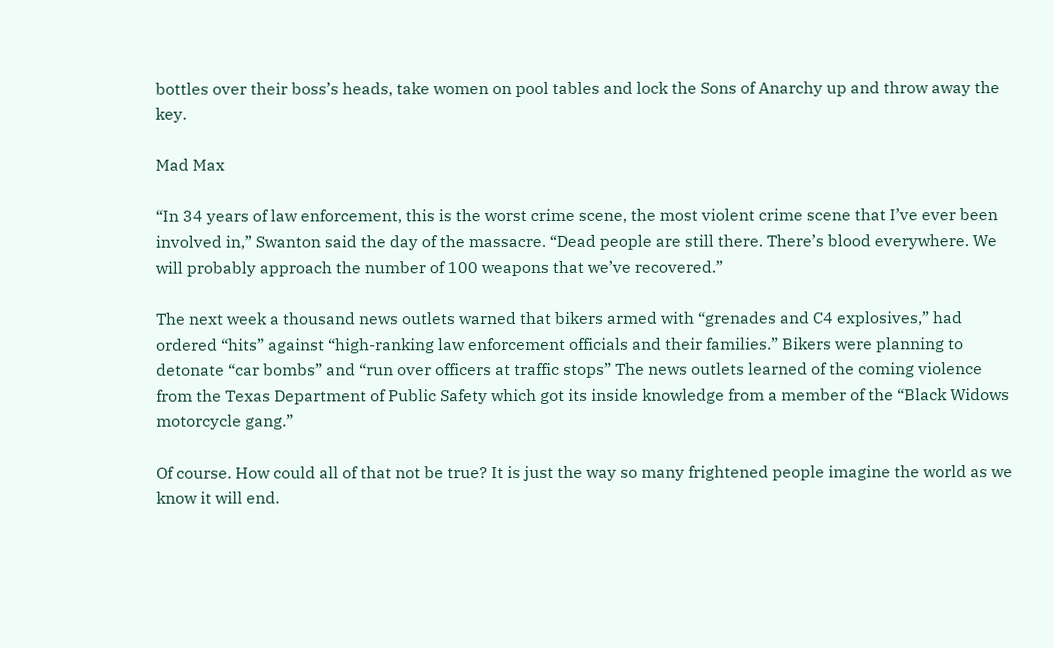bottles over their boss’s heads, take women on pool tables and lock the Sons of Anarchy up and throw away the key.

Mad Max

“In 34 years of law enforcement, this is the worst crime scene, the most violent crime scene that I’ve ever been involved in,” Swanton said the day of the massacre. “Dead people are still there. There’s blood everywhere. We will probably approach the number of 100 weapons that we’ve recovered.”

The next week a thousand news outlets warned that bikers armed with “grenades and C4 explosives,” had ordered “hits” against “high-ranking law enforcement officials and their families.” Bikers were planning to detonate “car bombs” and “run over officers at traffic stops” The news outlets learned of the coming violence from the Texas Department of Public Safety which got its inside knowledge from a member of the “Black Widows motorcycle gang.”

Of course. How could all of that not be true? It is just the way so many frightened people imagine the world as we know it will end.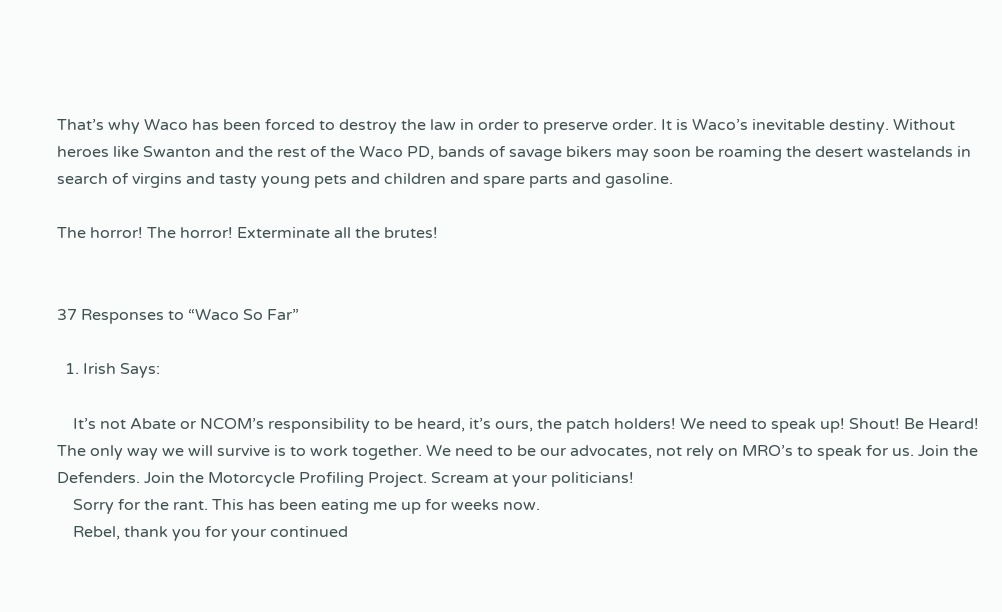That’s why Waco has been forced to destroy the law in order to preserve order. It is Waco’s inevitable destiny. Without heroes like Swanton and the rest of the Waco PD, bands of savage bikers may soon be roaming the desert wastelands in search of virgins and tasty young pets and children and spare parts and gasoline.

The horror! The horror! Exterminate all the brutes!


37 Responses to “Waco So Far”

  1. Irish Says:

    It’s not Abate or NCOM’s responsibility to be heard, it’s ours, the patch holders! We need to speak up! Shout! Be Heard! The only way we will survive is to work together. We need to be our advocates, not rely on MRO’s to speak for us. Join the Defenders. Join the Motorcycle Profiling Project. Scream at your politicians!
    Sorry for the rant. This has been eating me up for weeks now.
    Rebel, thank you for your continued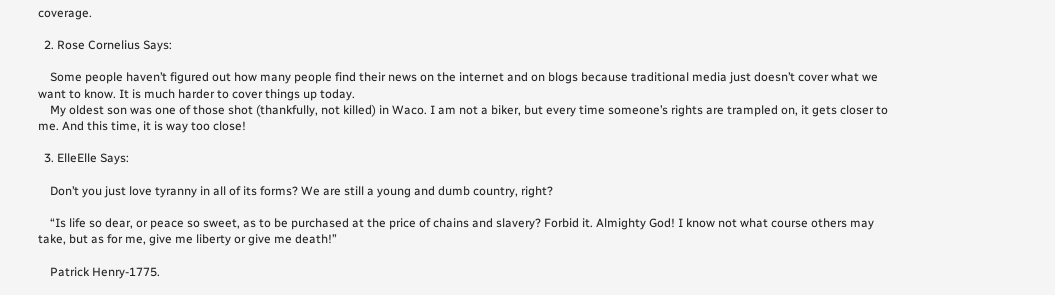coverage.

  2. Rose Cornelius Says:

    Some people haven’t figured out how many people find their news on the internet and on blogs because traditional media just doesn’t cover what we want to know. It is much harder to cover things up today.
    My oldest son was one of those shot (thankfully, not killed) in Waco. I am not a biker, but every time someone’s rights are trampled on, it gets closer to me. And this time, it is way too close!

  3. ElleElle Says:

    Don’t you just love tyranny in all of its forms? We are still a young and dumb country, right?

    “Is life so dear, or peace so sweet, as to be purchased at the price of chains and slavery? Forbid it. Almighty God! I know not what course others may take, but as for me, give me liberty or give me death!”

    Patrick Henry-1775.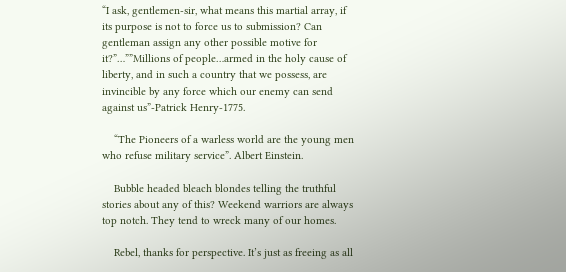“I ask, gentlemen-sir, what means this martial array, if its purpose is not to force us to submission? Can gentleman assign any other possible motive for it?”…””Millions of people…armed in the holy cause of liberty, and in such a country that we possess, are invincible by any force which our enemy can send against us”-Patrick Henry-1775.

    “The Pioneers of a warless world are the young men who refuse military service”. Albert Einstein.

    Bubble headed bleach blondes telling the truthful stories about any of this? Weekend warriors are always top notch. They tend to wreck many of our homes.

    Rebel, thanks for perspective. It’s just as freeing as all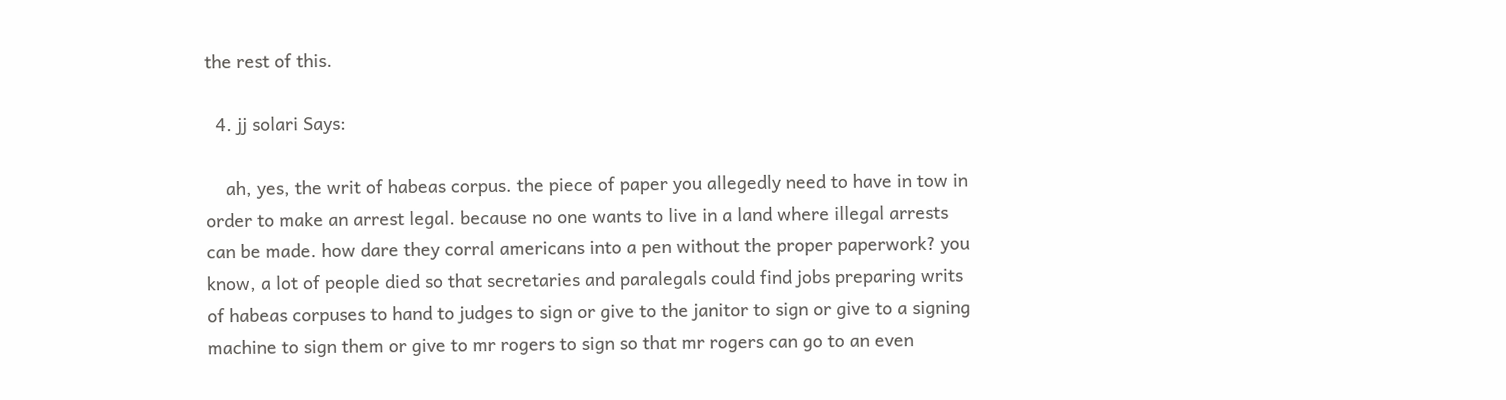the rest of this.

  4. jj solari Says:

    ah, yes, the writ of habeas corpus. the piece of paper you allegedly need to have in tow in order to make an arrest legal. because no one wants to live in a land where illegal arrests can be made. how dare they corral americans into a pen without the proper paperwork? you know, a lot of people died so that secretaries and paralegals could find jobs preparing writs of habeas corpuses to hand to judges to sign or give to the janitor to sign or give to a signing machine to sign them or give to mr rogers to sign so that mr rogers can go to an even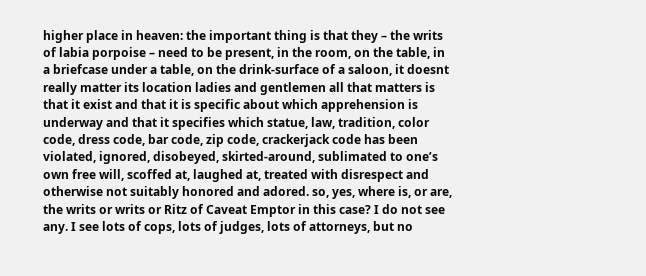higher place in heaven: the important thing is that they – the writs of labia porpoise – need to be present, in the room, on the table, in a briefcase under a table, on the drink-surface of a saloon, it doesnt really matter its location ladies and gentlemen all that matters is that it exist and that it is specific about which apprehension is underway and that it specifies which statue, law, tradition, color code, dress code, bar code, zip code, crackerjack code has been violated, ignored, disobeyed, skirted-around, sublimated to one’s own free will, scoffed at, laughed at, treated with disrespect and otherwise not suitably honored and adored. so, yes, where is, or are, the writs or writs or Ritz of Caveat Emptor in this case? I do not see any. I see lots of cops, lots of judges, lots of attorneys, but no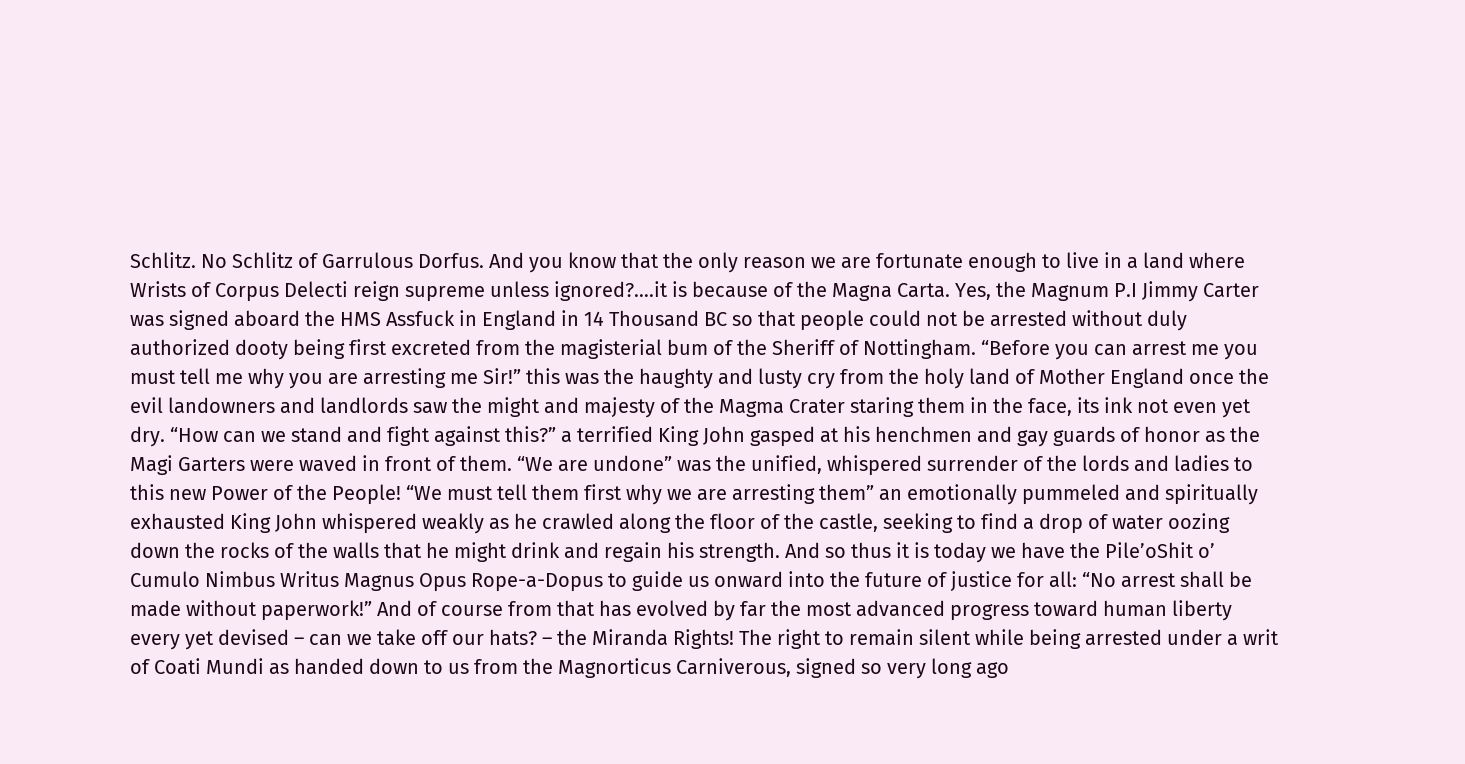Schlitz. No Schlitz of Garrulous Dorfus. And you know that the only reason we are fortunate enough to live in a land where Wrists of Corpus Delecti reign supreme unless ignored?….it is because of the Magna Carta. Yes, the Magnum P.I Jimmy Carter was signed aboard the HMS Assfuck in England in 14 Thousand BC so that people could not be arrested without duly authorized dooty being first excreted from the magisterial bum of the Sheriff of Nottingham. “Before you can arrest me you must tell me why you are arresting me Sir!” this was the haughty and lusty cry from the holy land of Mother England once the evil landowners and landlords saw the might and majesty of the Magma Crater staring them in the face, its ink not even yet dry. “How can we stand and fight against this?” a terrified King John gasped at his henchmen and gay guards of honor as the Magi Garters were waved in front of them. “We are undone” was the unified, whispered surrender of the lords and ladies to this new Power of the People! “We must tell them first why we are arresting them” an emotionally pummeled and spiritually exhausted King John whispered weakly as he crawled along the floor of the castle, seeking to find a drop of water oozing down the rocks of the walls that he might drink and regain his strength. And so thus it is today we have the Pile’oShit o’ Cumulo Nimbus Writus Magnus Opus Rope-a-Dopus to guide us onward into the future of justice for all: “No arrest shall be made without paperwork!” And of course from that has evolved by far the most advanced progress toward human liberty every yet devised – can we take off our hats? – the Miranda Rights! The right to remain silent while being arrested under a writ of Coati Mundi as handed down to us from the Magnorticus Carniverous, signed so very long ago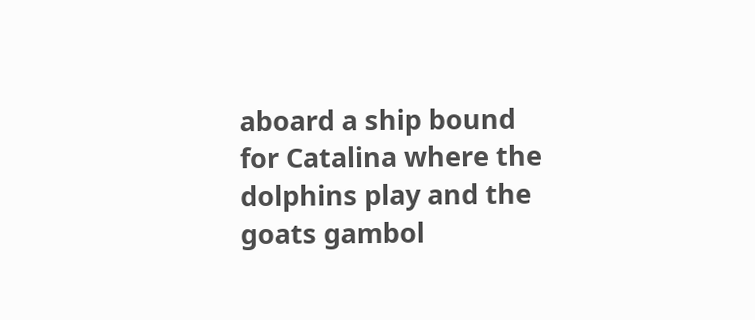aboard a ship bound for Catalina where the dolphins play and the goats gambol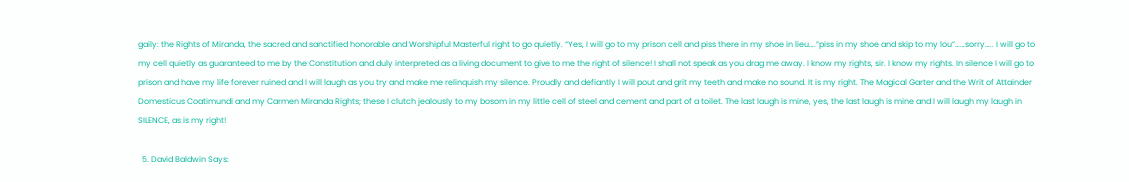gaily: the Rights of Miranda, the sacred and sanctified honorable and Worshipful Masterful right to go quietly. “Yes, I will go to my prison cell and piss there in my shoe in lieu….”piss in my shoe and skip to my lou”……sorry….. I will go to my cell quietly as guaranteed to me by the Constitution and duly interpreted as a living document to give to me the right of silence! I shall not speak as you drag me away. I know my rights, sir. I know my rights. In silence I will go to prison and have my life forever ruined and I will laugh as you try and make me relinquish my silence. Proudly and defiantly I will pout and grit my teeth and make no sound. It is my right. The Magical Garter and the Writ of Attainder Domesticus Coatimundi and my Carmen Miranda Rights; these I clutch jealously to my bosom in my little cell of steel and cement and part of a toilet. The last laugh is mine, yes, the last laugh is mine and I will laugh my laugh in SILENCE, as is my right!

  5. David Baldwin Says: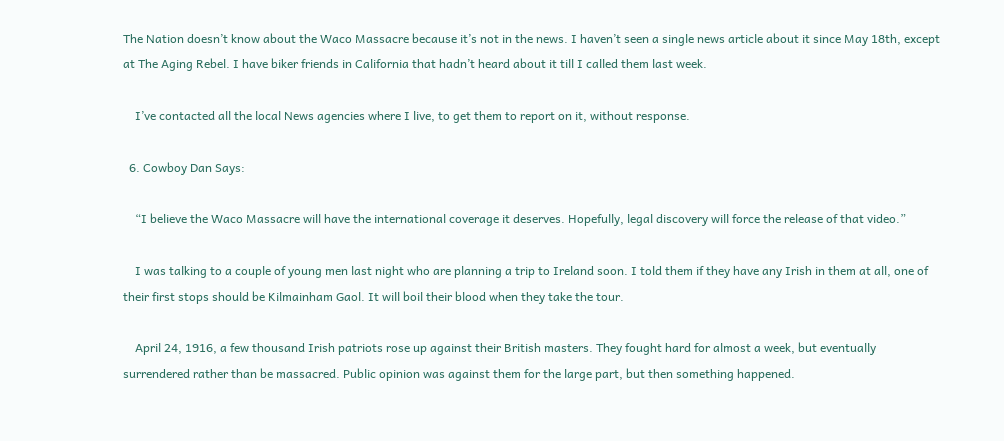The Nation doesn’t know about the Waco Massacre because it’s not in the news. I haven’t seen a single news article about it since May 18th, except at The Aging Rebel. I have biker friends in California that hadn’t heard about it till I called them last week.

    I’ve contacted all the local News agencies where I live, to get them to report on it, without response.

  6. Cowboy Dan Says:

    “I believe the Waco Massacre will have the international coverage it deserves. Hopefully, legal discovery will force the release of that video.”

    I was talking to a couple of young men last night who are planning a trip to Ireland soon. I told them if they have any Irish in them at all, one of their first stops should be Kilmainham Gaol. It will boil their blood when they take the tour.

    April 24, 1916, a few thousand Irish patriots rose up against their British masters. They fought hard for almost a week, but eventually surrendered rather than be massacred. Public opinion was against them for the large part, but then something happened.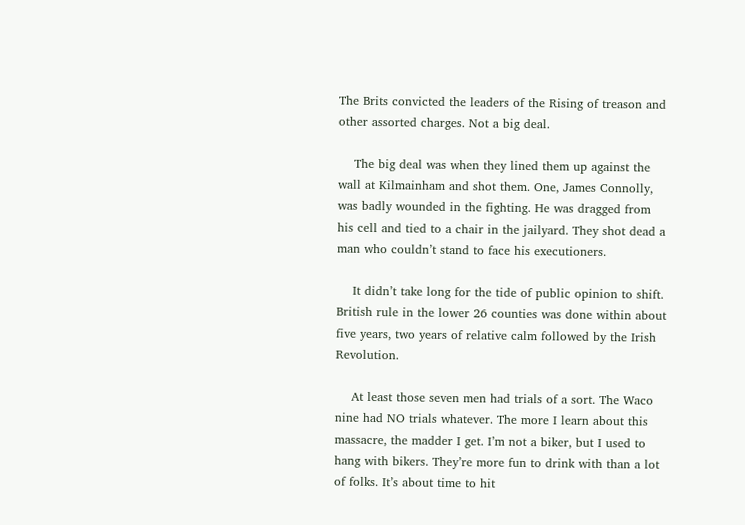The Brits convicted the leaders of the Rising of treason and other assorted charges. Not a big deal.

    The big deal was when they lined them up against the wall at Kilmainham and shot them. One, James Connolly, was badly wounded in the fighting. He was dragged from his cell and tied to a chair in the jailyard. They shot dead a man who couldn’t stand to face his executioners.

    It didn’t take long for the tide of public opinion to shift. British rule in the lower 26 counties was done within about five years, two years of relative calm followed by the Irish Revolution.

    At least those seven men had trials of a sort. The Waco nine had NO trials whatever. The more I learn about this massacre, the madder I get. I’m not a biker, but I used to hang with bikers. They’re more fun to drink with than a lot of folks. It’s about time to hit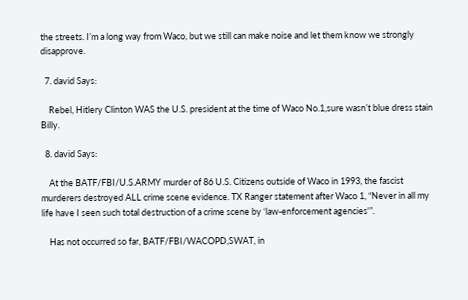the streets. I’m a long way from Waco, but we still can make noise and let them know we strongly disapprove.

  7. david Says:

    Rebel, Hitlery Clinton WAS the U.S. president at the time of Waco No.1,sure wasn’t blue dress stain Billy.

  8. david Says:

    At the BATF/FBI/U.S.ARMY murder of 86 U.S. Citizens outside of Waco in 1993, the fascist murderers destroyed ALL crime scene evidence. TX Ranger statement after Waco 1, “Never in all my life have I seen such total destruction of a crime scene by ‘law-enforcement agencies'”.

    Has not occurred so far, BATF/FBI/WACOPD,SWAT, in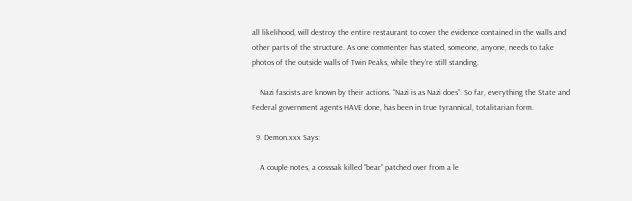all likelihood, will destroy the entire restaurant to cover the evidence contained in the walls and other parts of the structure. As one commenter has stated, someone, anyone, needs to take photos of the outside walls of Twin Peaks, while they’re still standing.

    Nazi fascists are known by their actions. “Nazi is as Nazi does”. So far, everything the State and Federal government agents HAVE done, has been in true tyrannical, totalitarian form.

  9. Demon.xxx Says:

    A couple notes, a cosssak killed “bear” patched over from a le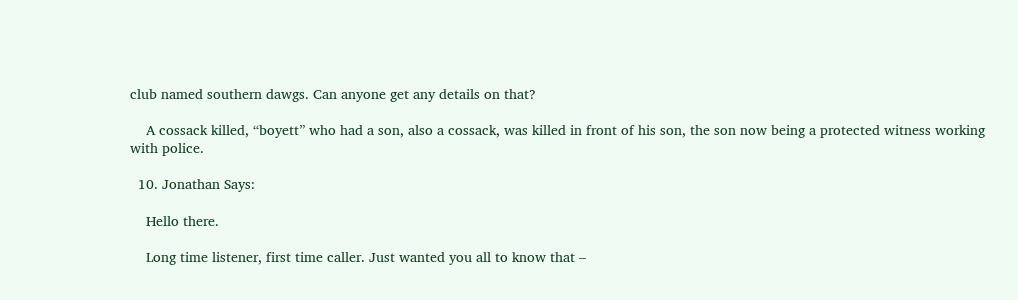club named southern dawgs. Can anyone get any details on that?

    A cossack killed, “boyett” who had a son, also a cossack, was killed in front of his son, the son now being a protected witness working with police.

  10. Jonathan Says:

    Hello there.

    Long time listener, first time caller. Just wanted you all to know that –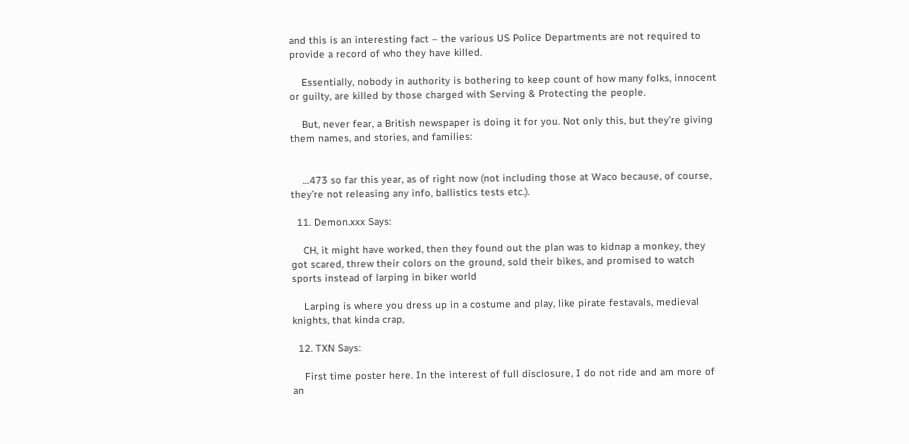and this is an interesting fact – the various US Police Departments are not required to provide a record of who they have killed.

    Essentially, nobody in authority is bothering to keep count of how many folks, innocent or guilty, are killed by those charged with Serving & Protecting the people.

    But, never fear, a British newspaper is doing it for you. Not only this, but they’re giving them names, and stories, and families:


    …473 so far this year, as of right now (not including those at Waco because, of course, they’re not releasing any info, ballistics tests etc.).

  11. Demon.xxx Says:

    CH, it might have worked, then they found out the plan was to kidnap a monkey, they got scared, threw their colors on the ground, sold their bikes, and promised to watch sports instead of larping in biker world

    Larping is where you dress up in a costume and play, like pirate festavals, medieval knights, that kinda crap,

  12. TXN Says:

    First time poster here. In the interest of full disclosure, I do not ride and am more of an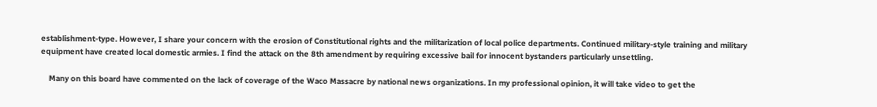establishment-type. However, I share your concern with the erosion of Constitutional rights and the militarization of local police departments. Continued military-style training and military equipment have created local domestic armies. I find the attack on the 8th amendment by requiring excessive bail for innocent bystanders particularly unsettling.

    Many on this board have commented on the lack of coverage of the Waco Massacre by national news organizations. In my professional opinion, it will take video to get the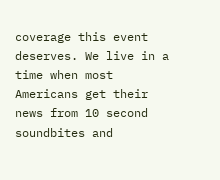coverage this event deserves. We live in a time when most Americans get their news from 10 second soundbites and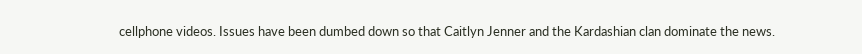cellphone videos. Issues have been dumbed down so that Caitlyn Jenner and the Kardashian clan dominate the news.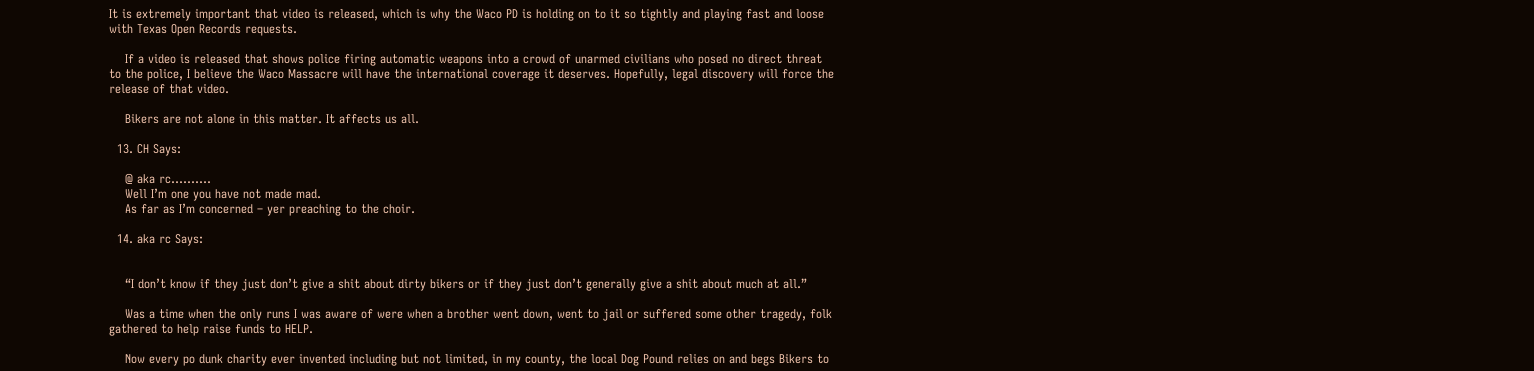It is extremely important that video is released, which is why the Waco PD is holding on to it so tightly and playing fast and loose with Texas Open Records requests.

    If a video is released that shows police firing automatic weapons into a crowd of unarmed civilians who posed no direct threat to the police, I believe the Waco Massacre will have the international coverage it deserves. Hopefully, legal discovery will force the release of that video.

    Bikers are not alone in this matter. It affects us all.

  13. CH Says:

    @ aka rc……….
    Well I’m one you have not made mad.
    As far as I’m concerned – yer preaching to the choir.

  14. aka rc Says:


    “I don’t know if they just don’t give a shit about dirty bikers or if they just don’t generally give a shit about much at all.”

    Was a time when the only runs I was aware of were when a brother went down, went to jail or suffered some other tragedy, folk gathered to help raise funds to HELP.

    Now every po dunk charity ever invented including but not limited, in my county, the local Dog Pound relies on and begs Bikers to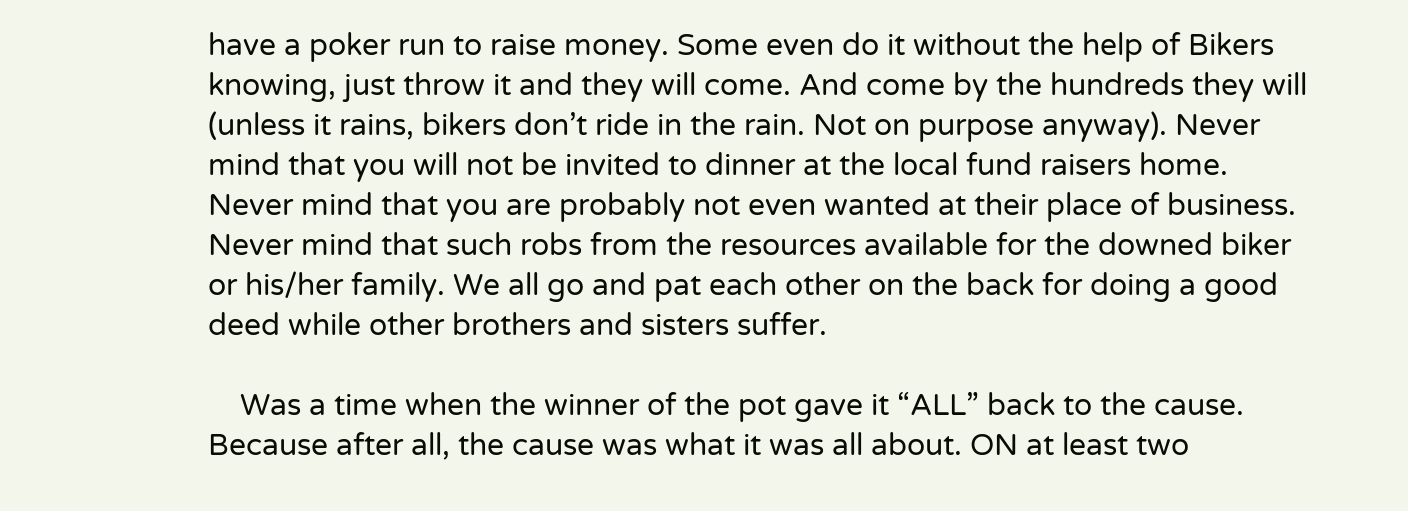have a poker run to raise money. Some even do it without the help of Bikers knowing, just throw it and they will come. And come by the hundreds they will (unless it rains, bikers don’t ride in the rain. Not on purpose anyway). Never mind that you will not be invited to dinner at the local fund raisers home. Never mind that you are probably not even wanted at their place of business. Never mind that such robs from the resources available for the downed biker or his/her family. We all go and pat each other on the back for doing a good deed while other brothers and sisters suffer.

    Was a time when the winner of the pot gave it “ALL” back to the cause. Because after all, the cause was what it was all about. ON at least two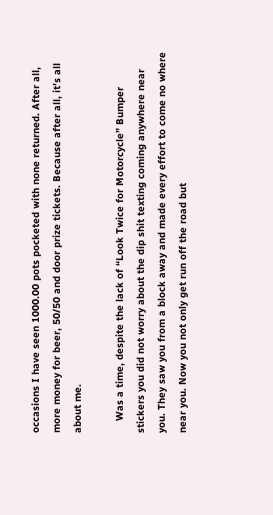occasions I have seen 1000.00 pots pocketed with none returned. After all, more money for beer, 50/50 and door prize tickets. Because after all, it’s all about me.

    Was a time, despite the lack of “Look Twice for Motorcycle” Bumper stickers you did not worry about the dip shit texting coming anywhere near you. They saw you from a block away and made every effort to come no where near you. Now you not only get run off the road but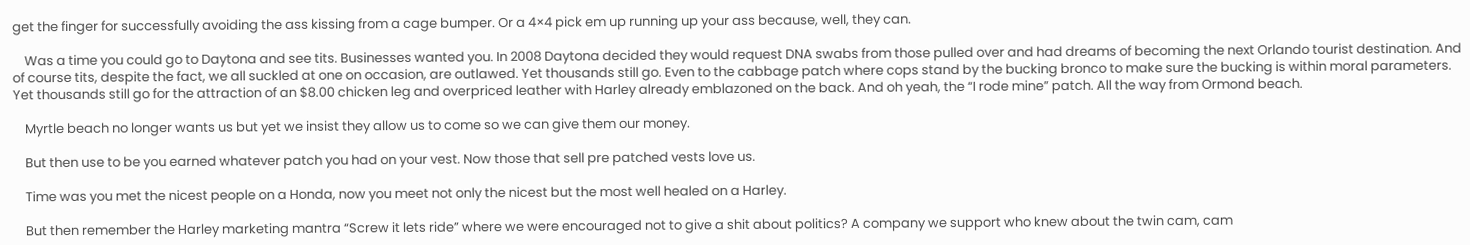get the finger for successfully avoiding the ass kissing from a cage bumper. Or a 4×4 pick em up running up your ass because, well, they can.

    Was a time you could go to Daytona and see tits. Businesses wanted you. In 2008 Daytona decided they would request DNA swabs from those pulled over and had dreams of becoming the next Orlando tourist destination. And of course tits, despite the fact, we all suckled at one on occasion, are outlawed. Yet thousands still go. Even to the cabbage patch where cops stand by the bucking bronco to make sure the bucking is within moral parameters. Yet thousands still go for the attraction of an $8.00 chicken leg and overpriced leather with Harley already emblazoned on the back. And oh yeah, the “I rode mine” patch. All the way from Ormond beach.

    Myrtle beach no longer wants us but yet we insist they allow us to come so we can give them our money.

    But then use to be you earned whatever patch you had on your vest. Now those that sell pre patched vests love us.

    Time was you met the nicest people on a Honda, now you meet not only the nicest but the most well healed on a Harley.

    But then remember the Harley marketing mantra “Screw it lets ride” where we were encouraged not to give a shit about politics? A company we support who knew about the twin cam, cam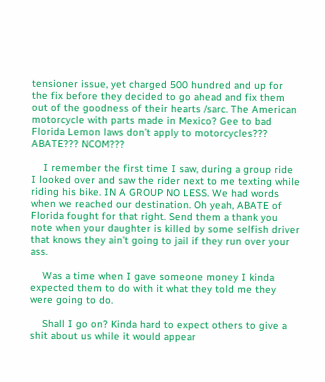tensioner issue, yet charged 500 hundred and up for the fix before they decided to go ahead and fix them out of the goodness of their hearts /sarc. The American motorcycle with parts made in Mexico? Gee to bad Florida Lemon laws don’t apply to motorcycles??? ABATE??? NCOM???

    I remember the first time I saw, during a group ride I looked over and saw the rider next to me texting while riding his bike. IN A GROUP NO LESS. We had words when we reached our destination. Oh yeah, ABATE of Florida fought for that right. Send them a thank you note when your daughter is killed by some selfish driver that knows they ain’t going to jail if they run over your ass.

    Was a time when I gave someone money I kinda expected them to do with it what they told me they were going to do.

    Shall I go on? Kinda hard to expect others to give a shit about us while it would appear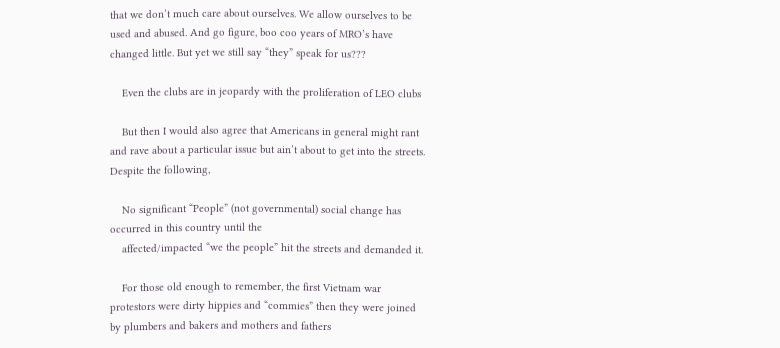that we don’t much care about ourselves. We allow ourselves to be used and abused. And go figure, boo coo years of MRO’s have changed little. But yet we still say “they” speak for us???

    Even the clubs are in jeopardy with the proliferation of LEO clubs

    But then I would also agree that Americans in general might rant and rave about a particular issue but ain’t about to get into the streets. Despite the following,

    No significant “People” (not governmental) social change has occurred in this country until the
    affected/impacted “we the people” hit the streets and demanded it.

    For those old enough to remember, the first Vietnam war protestors were dirty hippies and “commies” then they were joined by plumbers and bakers and mothers and fathers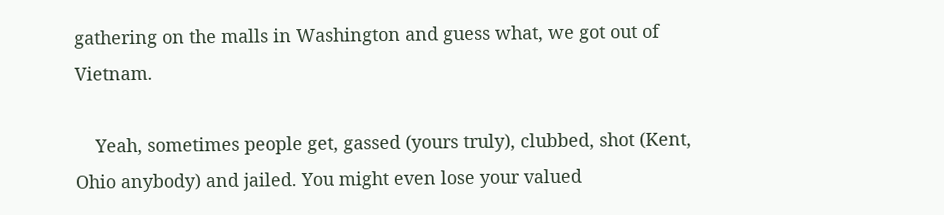gathering on the malls in Washington and guess what, we got out of Vietnam.

    Yeah, sometimes people get, gassed (yours truly), clubbed, shot (Kent, Ohio anybody) and jailed. You might even lose your valued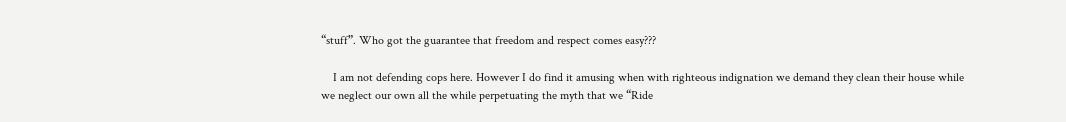“stuff”. Who got the guarantee that freedom and respect comes easy???

    I am not defending cops here. However I do find it amusing when with righteous indignation we demand they clean their house while we neglect our own all the while perpetuating the myth that we “Ride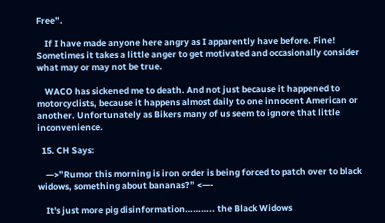Free”.

    If I have made anyone here angry as I apparently have before. Fine! Sometimes it takes a little anger to get motivated and occasionally consider what may or may not be true.

    WACO has sickened me to death. And not just because it happened to motorcyclists, because it happens almost daily to one innocent American or another. Unfortunately as Bikers many of us seem to ignore that little inconvenience.

  15. CH Says:

    —>”Rumor this morning is iron order is being forced to patch over to black widows, something about bananas?” <—-

    It's just more pig disinformation……….. the Black Widows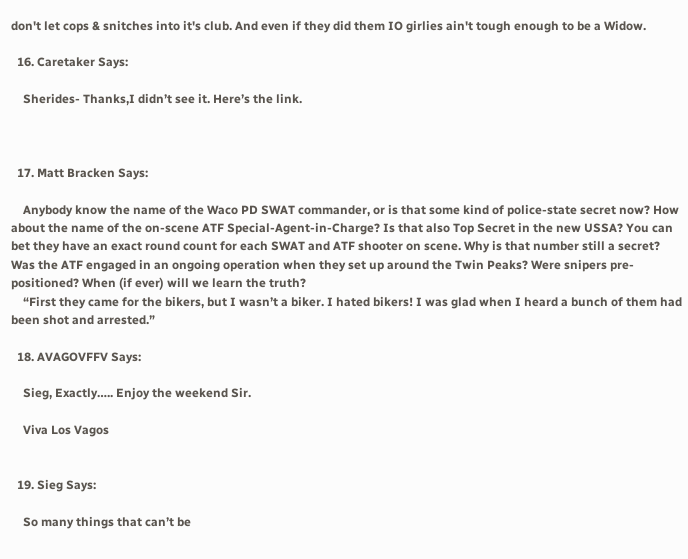don't let cops & snitches into it's club. And even if they did them IO girlies ain't tough enough to be a Widow.

  16. Caretaker Says:

    Sherides- Thanks,I didn’t see it. Here’s the link.



  17. Matt Bracken Says:

    Anybody know the name of the Waco PD SWAT commander, or is that some kind of police-state secret now? How about the name of the on-scene ATF Special-Agent-in-Charge? Is that also Top Secret in the new USSA? You can bet they have an exact round count for each SWAT and ATF shooter on scene. Why is that number still a secret? Was the ATF engaged in an ongoing operation when they set up around the Twin Peaks? Were snipers pre-positioned? When (if ever) will we learn the truth?
    “First they came for the bikers, but I wasn’t a biker. I hated bikers! I was glad when I heard a bunch of them had been shot and arrested.”

  18. AVAGOVFFV Says:

    Sieg, Exactly….. Enjoy the weekend Sir.

    Viva Los Vagos


  19. Sieg Says:

    So many things that can’t be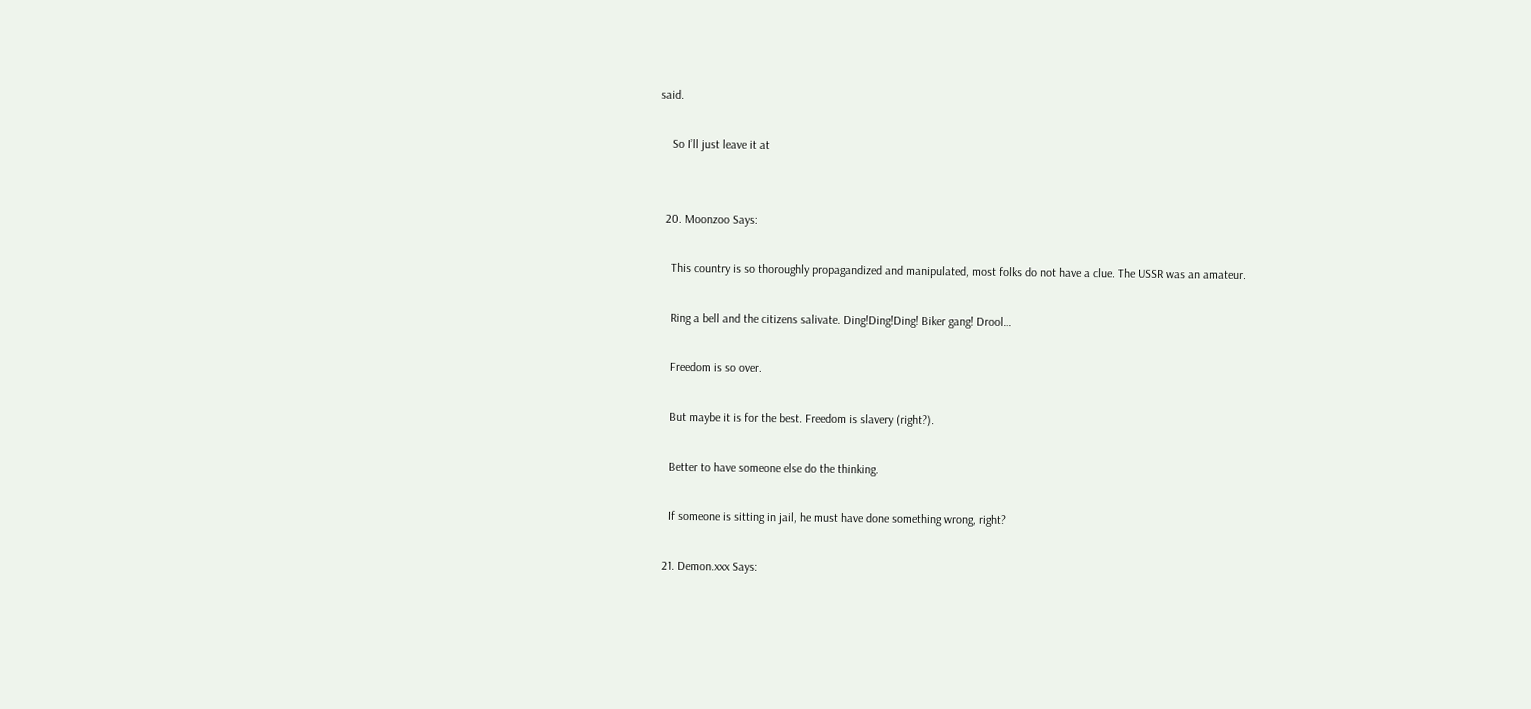said.

    So I’ll just leave it at


  20. Moonzoo Says:

    This country is so thoroughly propagandized and manipulated, most folks do not have a clue. The USSR was an amateur.

    Ring a bell and the citizens salivate. Ding!Ding!Ding! Biker gang! Drool…

    Freedom is so over.

    But maybe it is for the best. Freedom is slavery (right?).

    Better to have someone else do the thinking.

    If someone is sitting in jail, he must have done something wrong, right?

  21. Demon.xxx Says: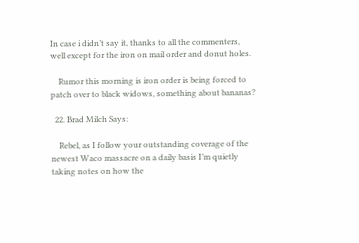In case i didn’t say it, thanks to all the commenters, well except for the iron on mail order and donut holes.

    Rumor this morning is iron order is being forced to patch over to black widows, something about bananas?

  22. Brad Milch Says:

    Rebel, as I follow your outstanding coverage of the newest Waco massacre on a daily basis I’m quietly taking notes on how the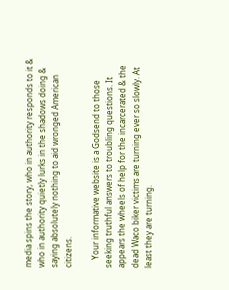media spins the story, who in authority responds to it & who in authority quietly lurks in the shadows doing & saying absolutely nothing to aid wronged American citizens.

    Your informative website is a Godsend to those seeking truthful answers to troubling questions. It appears the wheels of help for the incarcerated & the dead Waco biker victims are turning ever so slowly. At least they are turning.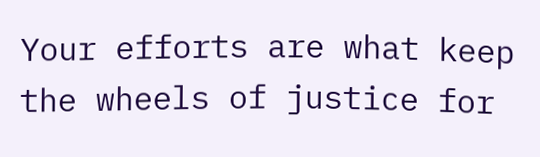Your efforts are what keep the wheels of justice for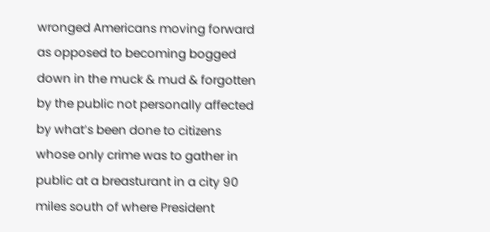wronged Americans moving forward as opposed to becoming bogged down in the muck & mud & forgotten by the public not personally affected by what’s been done to citizens whose only crime was to gather in public at a breasturant in a city 90 miles south of where President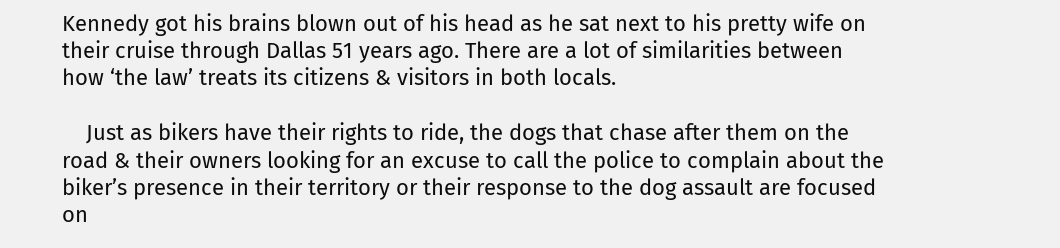Kennedy got his brains blown out of his head as he sat next to his pretty wife on their cruise through Dallas 51 years ago. There are a lot of similarities between how ‘the law’ treats its citizens & visitors in both locals.

    Just as bikers have their rights to ride, the dogs that chase after them on the road & their owners looking for an excuse to call the police to complain about the biker’s presence in their territory or their response to the dog assault are focused on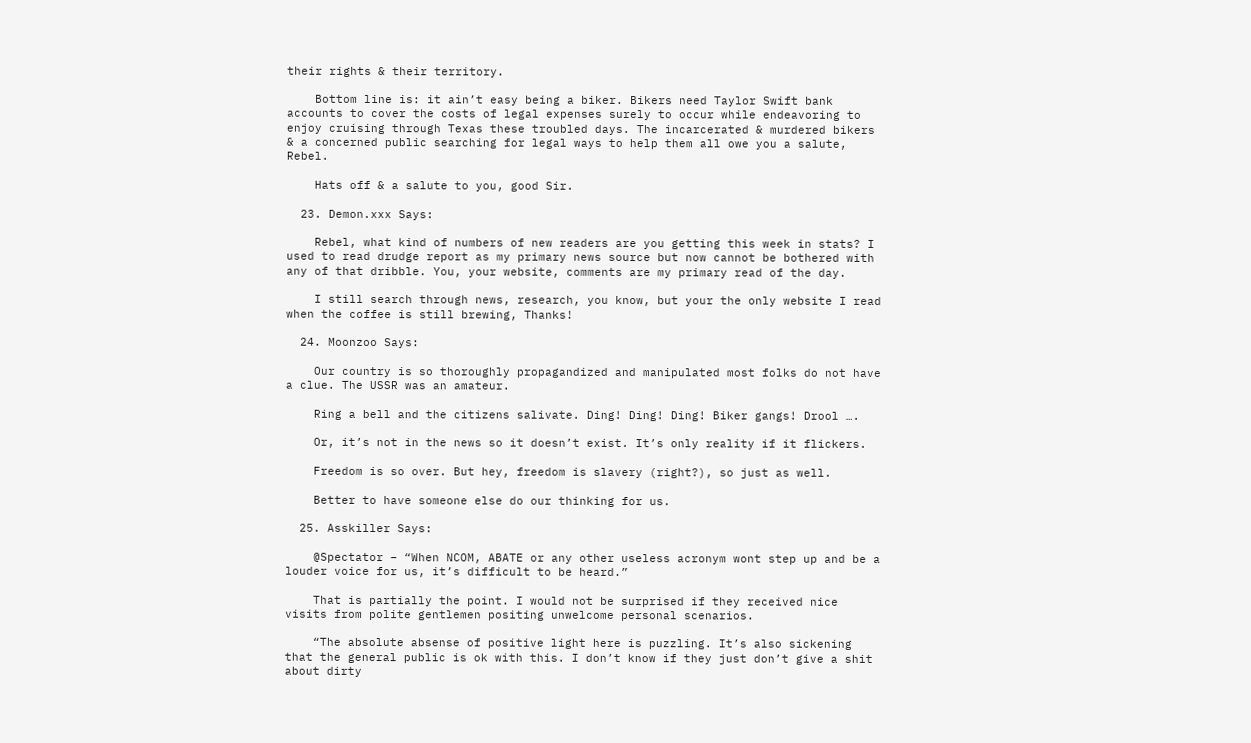their rights & their territory.

    Bottom line is: it ain’t easy being a biker. Bikers need Taylor Swift bank accounts to cover the costs of legal expenses surely to occur while endeavoring to enjoy cruising through Texas these troubled days. The incarcerated & murdered bikers & a concerned public searching for legal ways to help them all owe you a salute, Rebel.

    Hats off & a salute to you, good Sir.

  23. Demon.xxx Says:

    Rebel, what kind of numbers of new readers are you getting this week in stats? I used to read drudge report as my primary news source but now cannot be bothered with any of that dribble. You, your website, comments are my primary read of the day.

    I still search through news, research, you know, but your the only website I read when the coffee is still brewing, Thanks!

  24. Moonzoo Says:

    Our country is so thoroughly propagandized and manipulated most folks do not have a clue. The USSR was an amateur.

    Ring a bell and the citizens salivate. Ding! Ding! Ding! Biker gangs! Drool ….

    Or, it’s not in the news so it doesn’t exist. It’s only reality if it flickers.

    Freedom is so over. But hey, freedom is slavery (right?), so just as well.

    Better to have someone else do our thinking for us.

  25. Asskiller Says:

    @Spectator – “When NCOM, ABATE or any other useless acronym wont step up and be a louder voice for us, it’s difficult to be heard.”

    That is partially the point. I would not be surprised if they received nice visits from polite gentlemen positing unwelcome personal scenarios.

    “The absolute absense of positive light here is puzzling. It’s also sickening that the general public is ok with this. I don’t know if they just don’t give a shit about dirty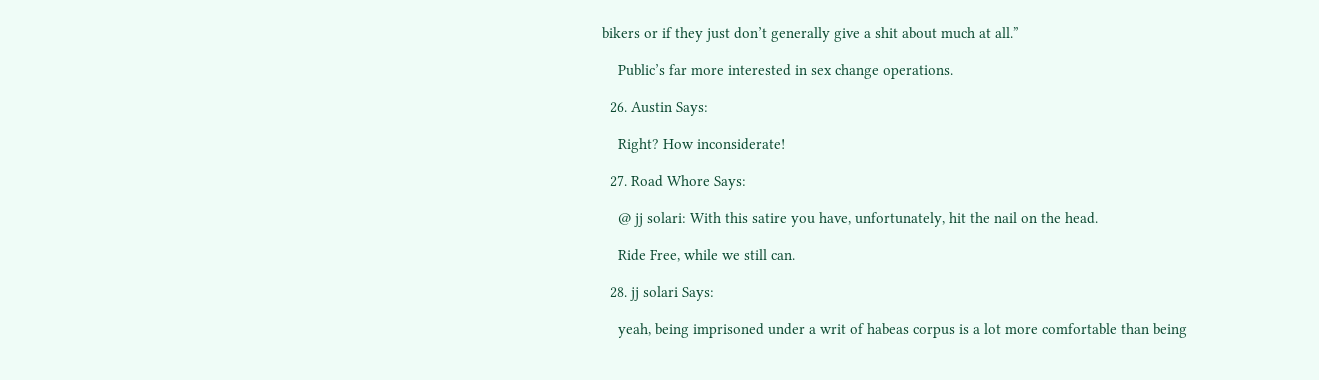bikers or if they just don’t generally give a shit about much at all.”

    Public’s far more interested in sex change operations.

  26. Austin Says:

    Right? How inconsiderate!

  27. Road Whore Says:

    @ jj solari: With this satire you have, unfortunately, hit the nail on the head.

    Ride Free, while we still can.

  28. jj solari Says:

    yeah, being imprisoned under a writ of habeas corpus is a lot more comfortable than being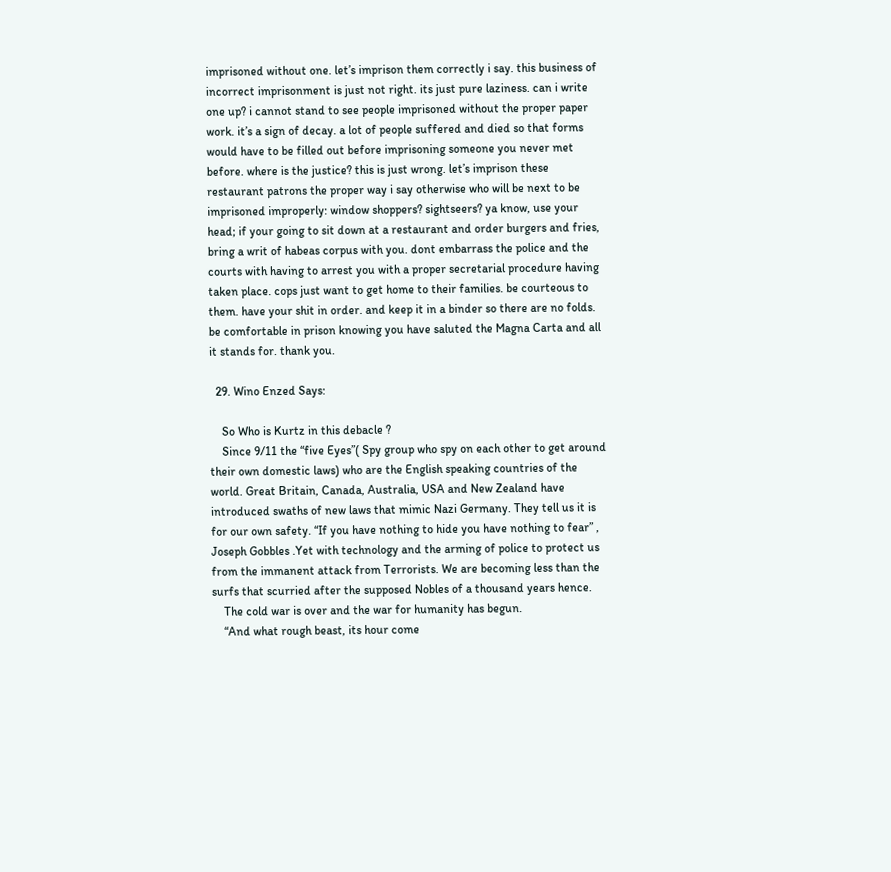imprisoned without one. let’s imprison them correctly i say. this business of incorrect imprisonment is just not right. its just pure laziness. can i write one up? i cannot stand to see people imprisoned without the proper paper work. it’s a sign of decay. a lot of people suffered and died so that forms would have to be filled out before imprisoning someone you never met before. where is the justice? this is just wrong. let’s imprison these restaurant patrons the proper way i say otherwise who will be next to be imprisoned improperly: window shoppers? sightseers? ya know, use your head; if your going to sit down at a restaurant and order burgers and fries, bring a writ of habeas corpus with you. dont embarrass the police and the courts with having to arrest you with a proper secretarial procedure having taken place. cops just want to get home to their families. be courteous to them. have your shit in order. and keep it in a binder so there are no folds. be comfortable in prison knowing you have saluted the Magna Carta and all it stands for. thank you.

  29. Wino Enzed Says:

    So Who is Kurtz in this debacle ?
    Since 9/11 the “five Eyes”( Spy group who spy on each other to get around their own domestic laws) who are the English speaking countries of the world. Great Britain, Canada, Australia, USA and New Zealand have introduced swaths of new laws that mimic Nazi Germany. They tell us it is for our own safety. “If you have nothing to hide you have nothing to fear” , Joseph Gobbles .Yet with technology and the arming of police to protect us from the immanent attack from Terrorists. We are becoming less than the surfs that scurried after the supposed Nobles of a thousand years hence.
    The cold war is over and the war for humanity has begun.
    “And what rough beast, its hour come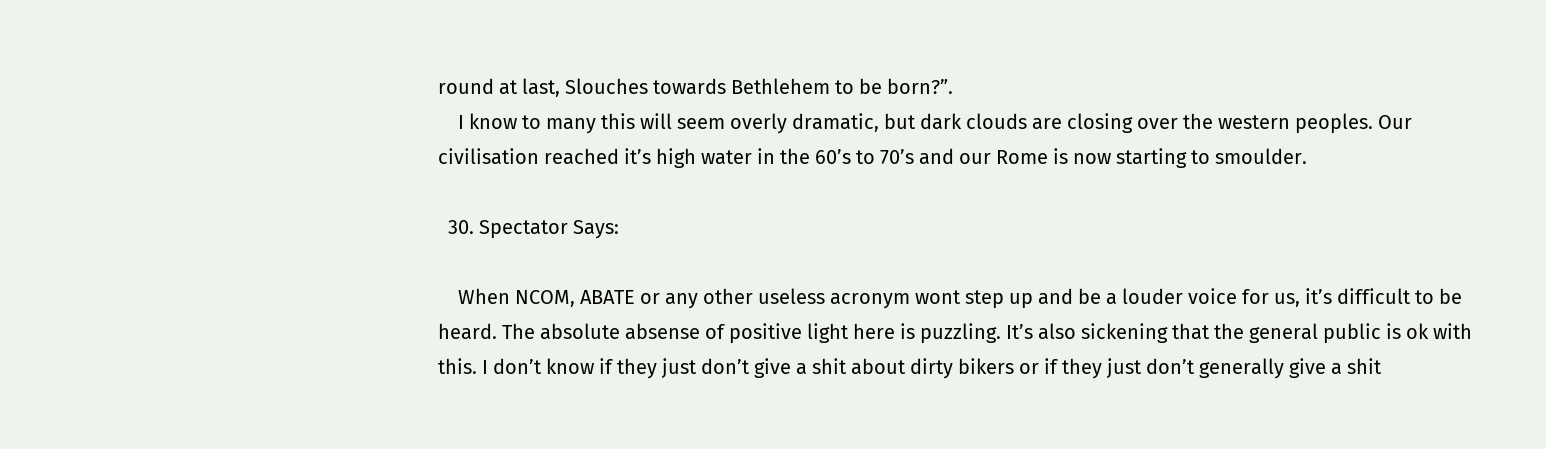round at last, Slouches towards Bethlehem to be born?”.
    I know to many this will seem overly dramatic, but dark clouds are closing over the western peoples. Our civilisation reached it’s high water in the 60’s to 70’s and our Rome is now starting to smoulder.

  30. Spectator Says:

    When NCOM, ABATE or any other useless acronym wont step up and be a louder voice for us, it’s difficult to be heard. The absolute absense of positive light here is puzzling. It’s also sickening that the general public is ok with this. I don’t know if they just don’t give a shit about dirty bikers or if they just don’t generally give a shit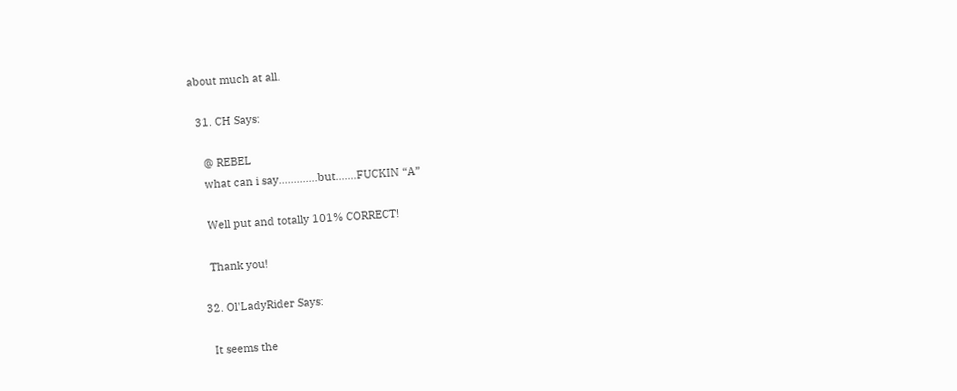about much at all.

  31. CH Says:

    @ REBEL
    what can i say………….but…….FUCKIN “A”

    Well put and totally 101% CORRECT!

    Thank you!

  32. Ol'LadyRider Says:

    It seems the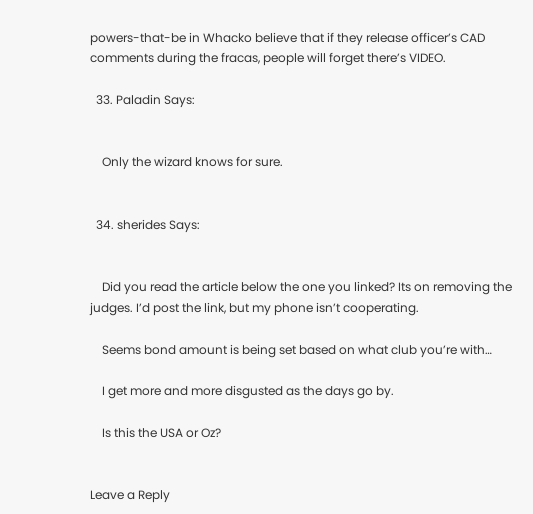powers-that-be in Whacko believe that if they release officer’s CAD comments during the fracas, people will forget there’s VIDEO.

  33. Paladin Says:


    Only the wizard knows for sure.


  34. sherides Says:


    Did you read the article below the one you linked? Its on removing the judges. I’d post the link, but my phone isn’t cooperating.

    Seems bond amount is being set based on what club you’re with…

    I get more and more disgusted as the days go by.

    Is this the USA or Oz?


Leave a Reply